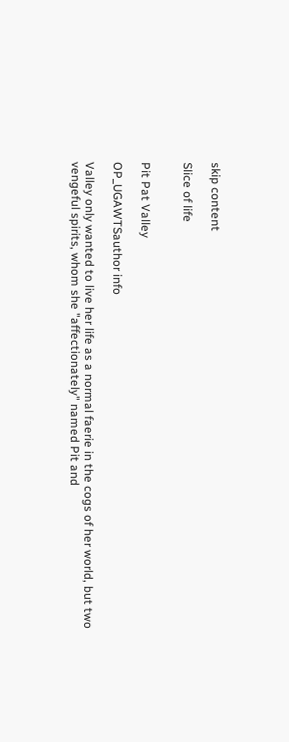skip content

Slice of life


Pit Pat Valley

OP_UGAWTSauthor info

Valley only wanted to live her life as a normal faerie in the cogs of her world, but two vengeful spirits, whom she "affectionately" named Pit and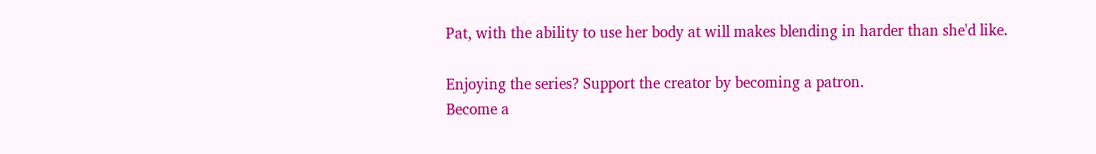Pat, with the ability to use her body at will makes blending in harder than she'd like.

Enjoying the series? Support the creator by becoming a patron.
Become a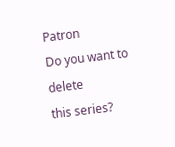Patron
Do you want to delete
this series?